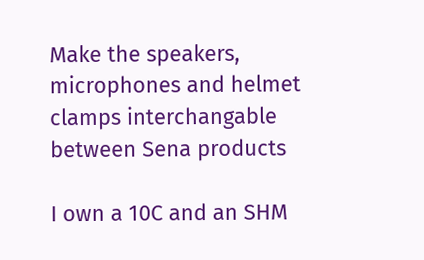Make the speakers, microphones and helmet clamps interchangable between Sena products

I own a 10C and an SHM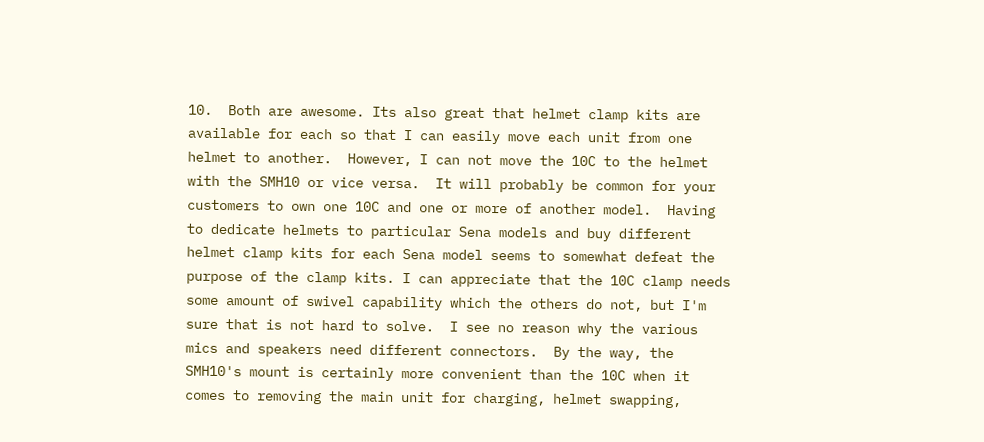10.  Both are awesome. Its also great that helmet clamp kits are available for each so that I can easily move each unit from one helmet to another.  However, I can not move the 10C to the helmet with the SMH10 or vice versa.  It will probably be common for your customers to own one 10C and one or more of another model.  Having to dedicate helmets to particular Sena models and buy different helmet clamp kits for each Sena model seems to somewhat defeat the purpose of the clamp kits. I can appreciate that the 10C clamp needs some amount of swivel capability which the others do not, but I'm sure that is not hard to solve.  I see no reason why the various mics and speakers need different connectors.  By the way, the SMH10's mount is certainly more convenient than the 10C when it comes to removing the main unit for charging, helmet swapping,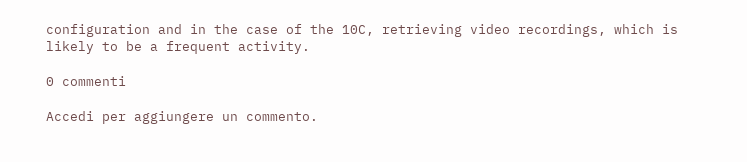configuration and in the case of the 10C, retrieving video recordings, which is likely to be a frequent activity.

0 commenti

Accedi per aggiungere un commento.